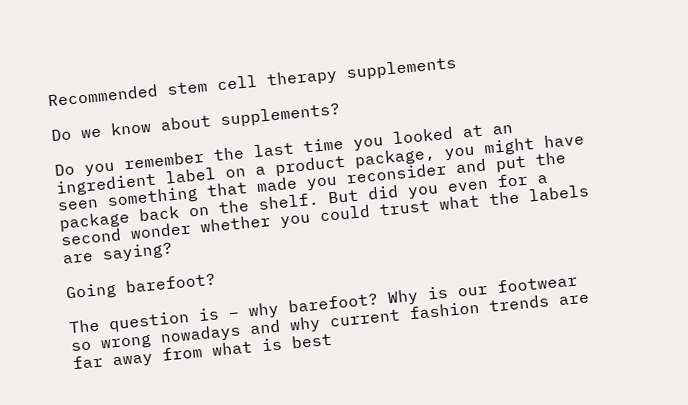Recommended stem cell therapy supplements

Do we know about supplements?

Do you remember the last time you looked at an ingredient label on a product package, you might have seen something that made you reconsider and put the package back on the shelf. But did you even for a second wonder whether you could trust what the labels are saying?

Going barefoot?

The question is – why barefoot? Why is our footwear so wrong nowadays and why current fashion trends are far away from what is best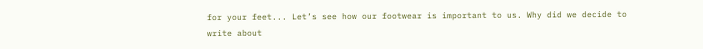for your feet... Let’s see how our footwear is important to us. Why did we decide to write about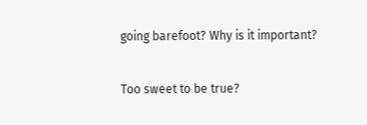going barefoot? Why is it important?

Too sweet to be true?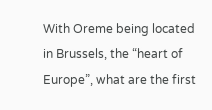With Oreme being located in Brussels, the “heart of Europe”, what are the first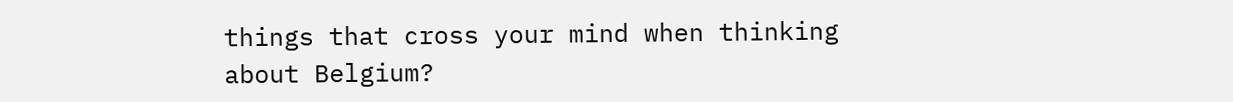things that cross your mind when thinking about Belgium?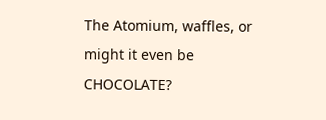The Atomium, waffles, or might it even be CHOCOLATE?